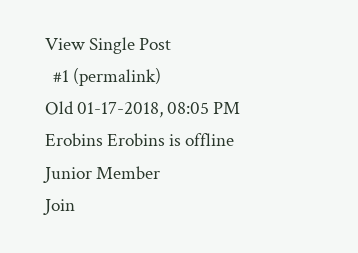View Single Post
  #1 (permalink)
Old 01-17-2018, 08:05 PM
Erobins Erobins is offline
Junior Member
Join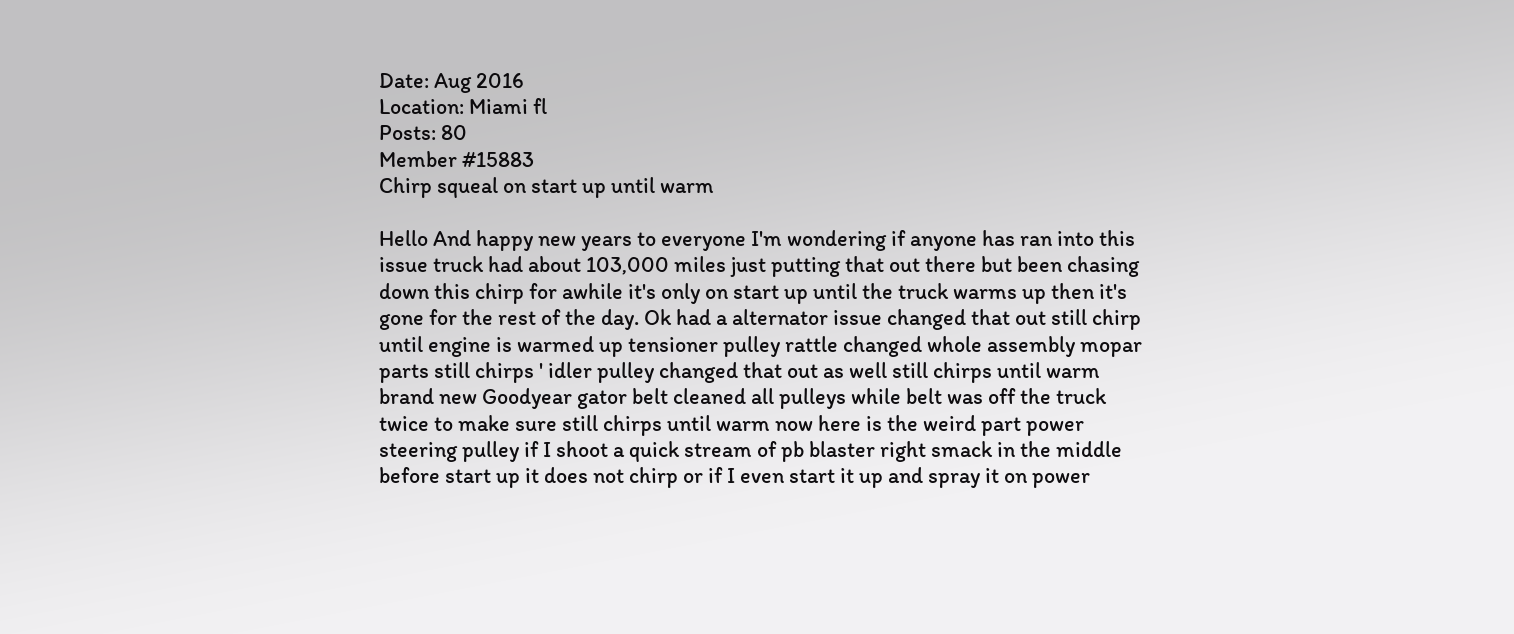Date: Aug 2016
Location: Miami fl
Posts: 80
Member #15883
Chirp squeal on start up until warm

Hello And happy new years to everyone I'm wondering if anyone has ran into this issue truck had about 103,000 miles just putting that out there but been chasing down this chirp for awhile it's only on start up until the truck warms up then it's gone for the rest of the day. Ok had a alternator issue changed that out still chirp until engine is warmed up tensioner pulley rattle changed whole assembly mopar parts still chirps ' idler pulley changed that out as well still chirps until warm brand new Goodyear gator belt cleaned all pulleys while belt was off the truck twice to make sure still chirps until warm now here is the weird part power steering pulley if I shoot a quick stream of pb blaster right smack in the middle before start up it does not chirp or if I even start it up and spray it on power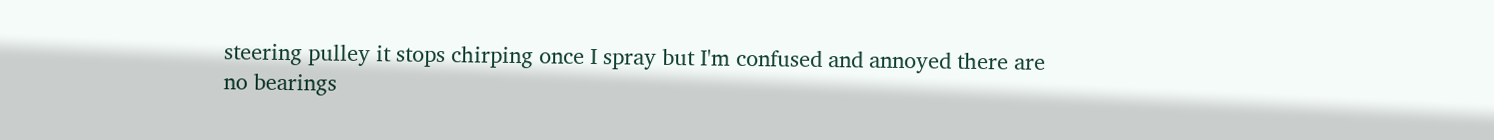steering pulley it stops chirping once I spray but I'm confused and annoyed there are no bearings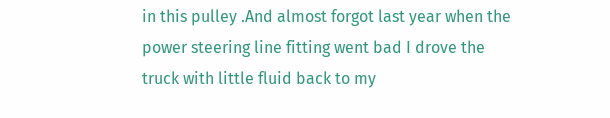in this pulley .And almost forgot last year when the power steering line fitting went bad I drove the truck with little fluid back to my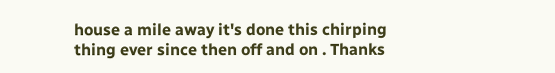house a mile away it's done this chirping thing ever since then off and on . Thanks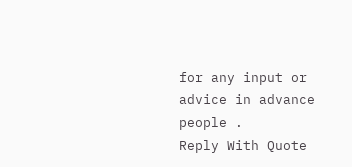for any input or advice in advance people .
Reply With Quote